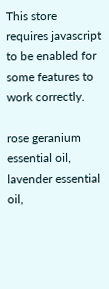This store requires javascript to be enabled for some features to work correctly.

rose geranium essential oil, lavender essential oil,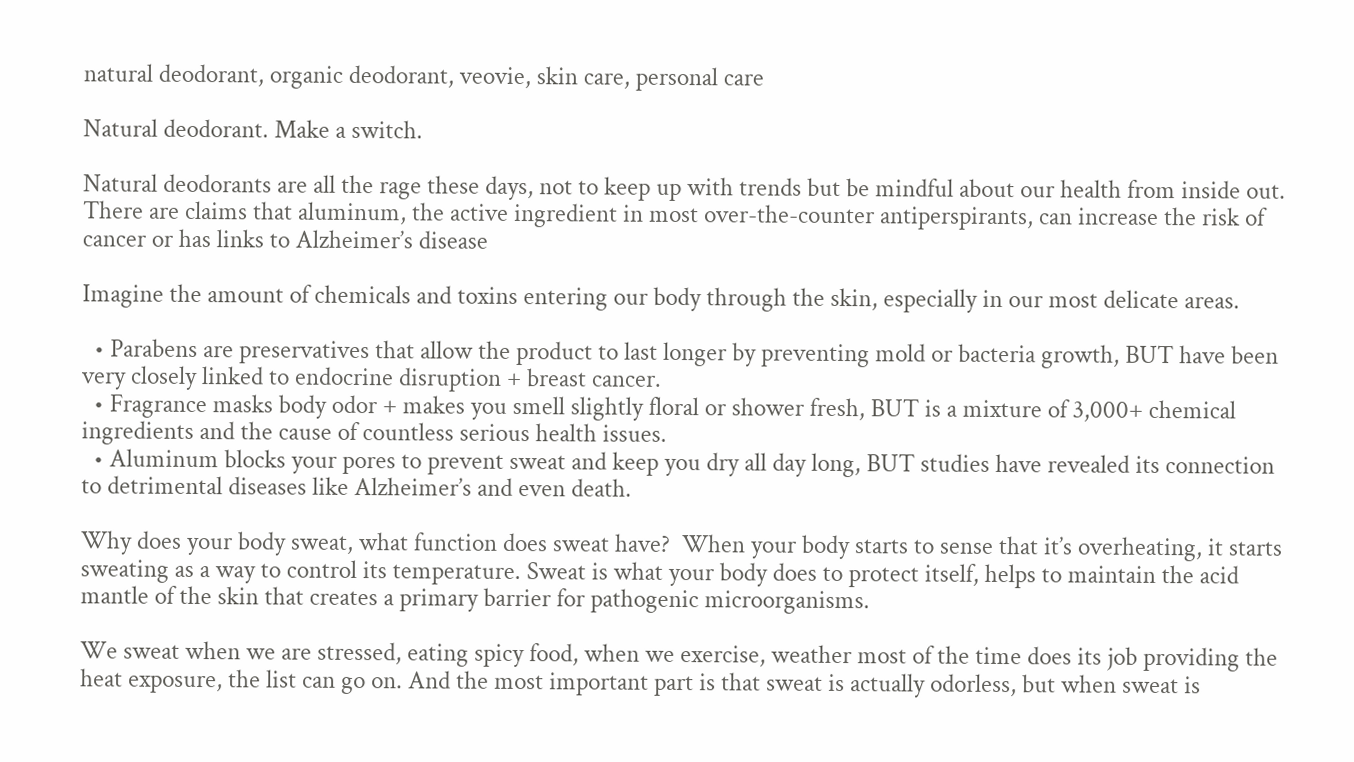natural deodorant, organic deodorant, veovie, skin care, personal care

Natural deodorant. Make a switch.

Natural deodorants are all the rage these days, not to keep up with trends but be mindful about our health from inside out. There are claims that aluminum, the active ingredient in most over-the-counter antiperspirants, can increase the risk of cancer or has links to Alzheimer’s disease

Imagine the amount of chemicals and toxins entering our body through the skin, especially in our most delicate areas.

  • Parabens are preservatives that allow the product to last longer by preventing mold or bacteria growth, BUT have been very closely linked to endocrine disruption + breast cancer.
  • Fragrance masks body odor + makes you smell slightly floral or shower fresh, BUT is a mixture of 3,000+ chemical ingredients and the cause of countless serious health issues.
  • Aluminum blocks your pores to prevent sweat and keep you dry all day long, BUT studies have revealed its connection to detrimental diseases like Alzheimer’s and even death.

Why does your body sweat, what function does sweat have?  When your body starts to sense that it’s overheating, it starts sweating as a way to control its temperature. Sweat is what your body does to protect itself, helps to maintain the acid mantle of the skin that creates a primary barrier for pathogenic microorganisms.

We sweat when we are stressed, eating spicy food, when we exercise, weather most of the time does its job providing the heat exposure, the list can go on. And the most important part is that sweat is actually odorless, but when sweat is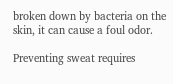broken down by bacteria on the skin, it can cause a foul odor.

Preventing sweat requires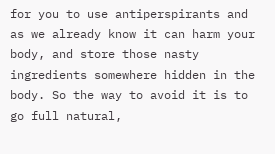for you to use antiperspirants and as we already know it can harm your body, and store those nasty ingredients somewhere hidden in the body. So the way to avoid it is to go full natural,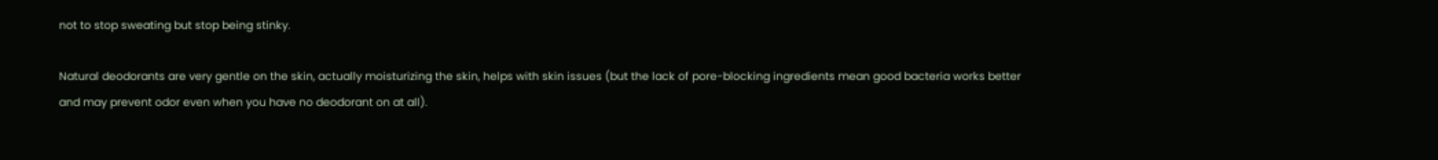not to stop sweating but stop being stinky.

Natural deodorants are very gentle on the skin, actually moisturizing the skin, helps with skin issues (but the lack of pore-blocking ingredients mean good bacteria works better and may prevent odor even when you have no deodorant on at all).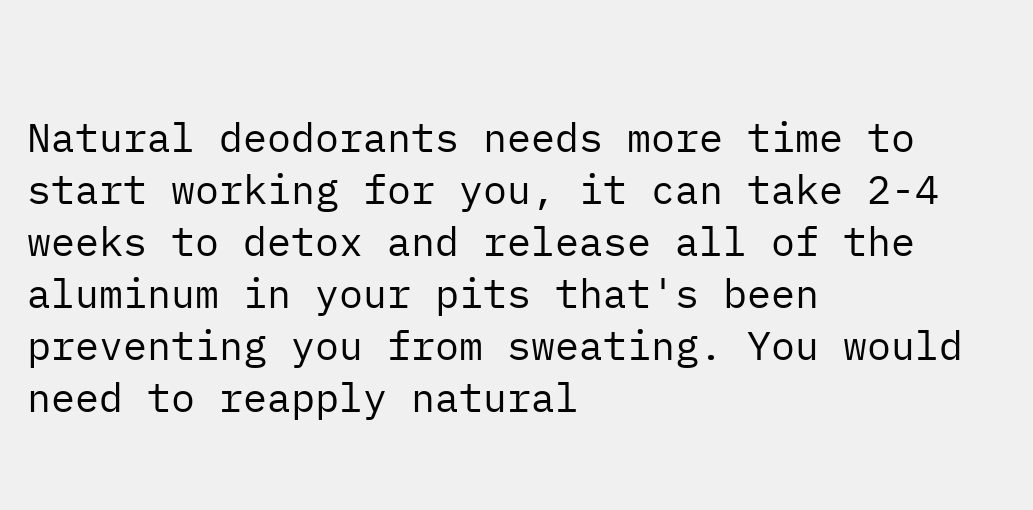Natural deodorants needs more time to start working for you, it can take 2-4 weeks to detox and release all of the aluminum in your pits that's been preventing you from sweating. You would need to reapply natural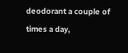deodorant a couple of times a day,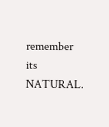remember its NATURAL.